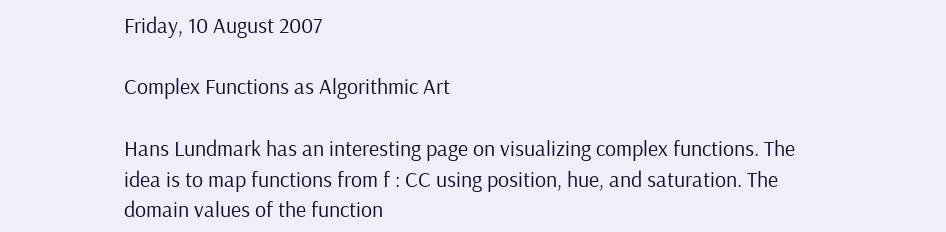Friday, 10 August 2007

Complex Functions as Algorithmic Art

Hans Lundmark has an interesting page on visualizing complex functions. The idea is to map functions from f : CC using position, hue, and saturation. The domain values of the function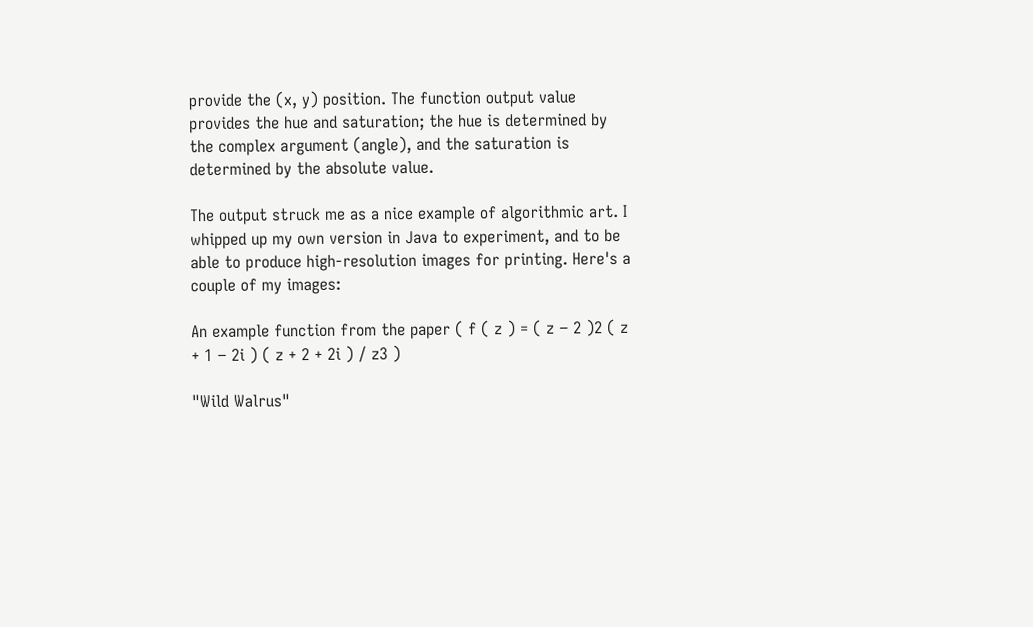provide the (x, y) position. The function output value provides the hue and saturation; the hue is determined by the complex argument (angle), and the saturation is determined by the absolute value.

The output struck me as a nice example of algorithmic art. I whipped up my own version in Java to experiment, and to be able to produce high-resolution images for printing. Here's a couple of my images:

An example function from the paper ( f ( z ) = ( z − 2 )2 ( z + 1 − 2i ) ( z + 2 + 2i ) / z3 )

"Wild Walrus"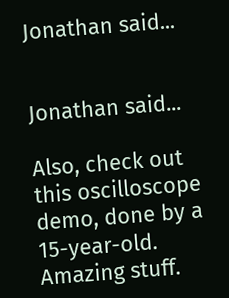Jonathan said...


Jonathan said...

Also, check out this oscilloscope demo, done by a 15-year-old. Amazing stuff.